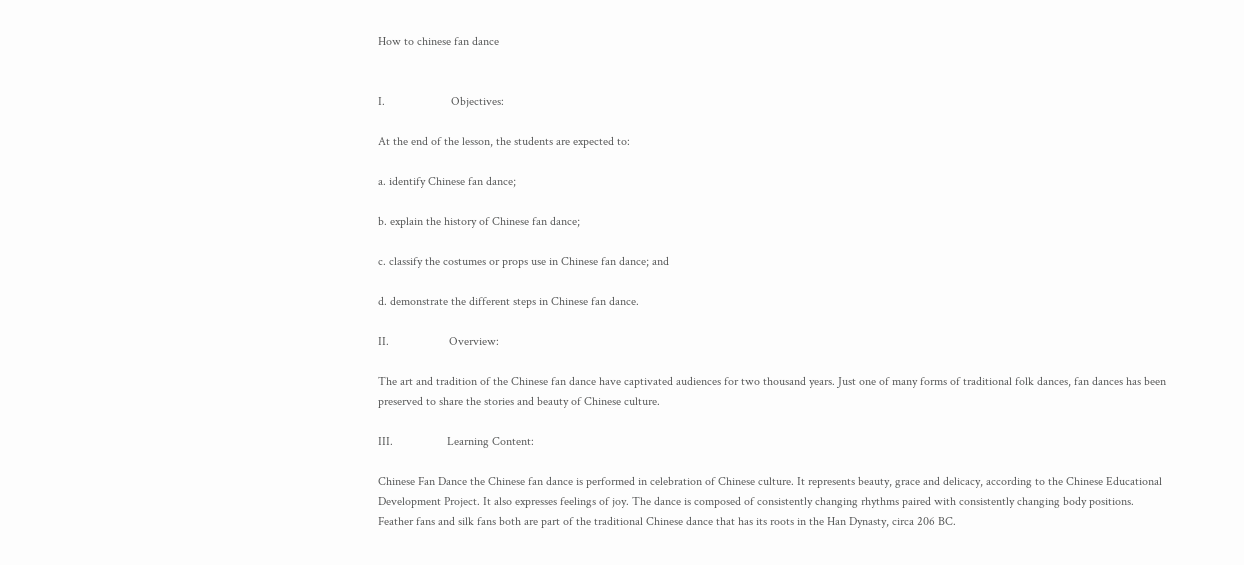How to chinese fan dance


I.                      Objectives:

At the end of the lesson, the students are expected to:

a. identify Chinese fan dance;

b. explain the history of Chinese fan dance;

c. classify the costumes or props use in Chinese fan dance; and

d. demonstrate the different steps in Chinese fan dance.

II.                    Overview:

The art and tradition of the Chinese fan dance have captivated audiences for two thousand years. Just one of many forms of traditional folk dances, fan dances has been preserved to share the stories and beauty of Chinese culture.

III.                  Learning Content:

Chinese Fan Dance the Chinese fan dance is performed in celebration of Chinese culture. It represents beauty, grace and delicacy, according to the Chinese Educational Development Project. It also expresses feelings of joy. The dance is composed of consistently changing rhythms paired with consistently changing body positions. Feather fans and silk fans both are part of the traditional Chinese dance that has its roots in the Han Dynasty, circa 206 BC.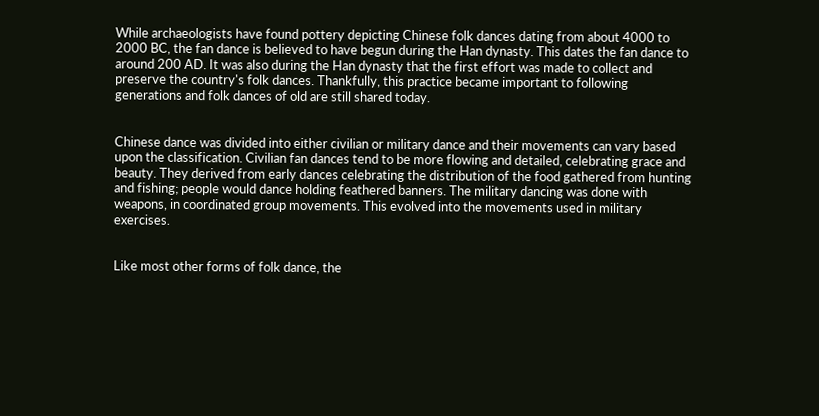While archaeologists have found pottery depicting Chinese folk dances dating from about 4000 to 2000 BC, the fan dance is believed to have begun during the Han dynasty. This dates the fan dance to around 200 AD. It was also during the Han dynasty that the first effort was made to collect and preserve the country's folk dances. Thankfully, this practice became important to following generations and folk dances of old are still shared today.


Chinese dance was divided into either civilian or military dance and their movements can vary based upon the classification. Civilian fan dances tend to be more flowing and detailed, celebrating grace and beauty. They derived from early dances celebrating the distribution of the food gathered from hunting and fishing; people would dance holding feathered banners. The military dancing was done with weapons, in coordinated group movements. This evolved into the movements used in military exercises.


Like most other forms of folk dance, the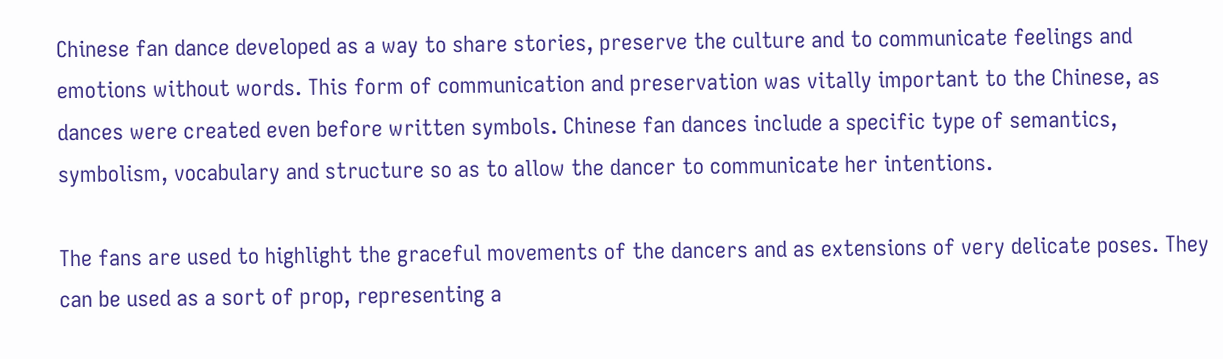Chinese fan dance developed as a way to share stories, preserve the culture and to communicate feelings and emotions without words. This form of communication and preservation was vitally important to the Chinese, as dances were created even before written symbols. Chinese fan dances include a specific type of semantics, symbolism, vocabulary and structure so as to allow the dancer to communicate her intentions.

The fans are used to highlight the graceful movements of the dancers and as extensions of very delicate poses. They can be used as a sort of prop, representing a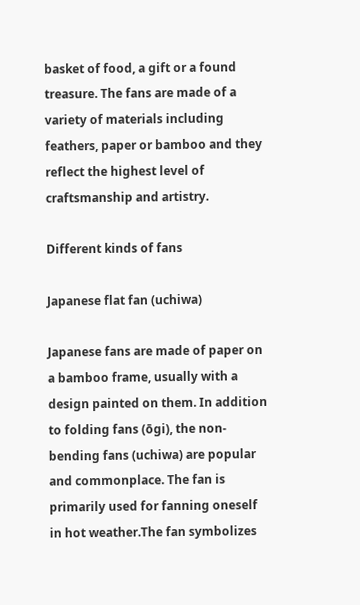basket of food, a gift or a found treasure. The fans are made of a variety of materials including feathers, paper or bamboo and they reflect the highest level of craftsmanship and artistry.

Different kinds of fans

Japanese flat fan (uchiwa)

Japanese fans are made of paper on a bamboo frame, usually with a design painted on them. In addition to folding fans (ōgi), the non-bending fans (uchiwa) are popular and commonplace. The fan is primarily used for fanning oneself in hot weather.The fan symbolizes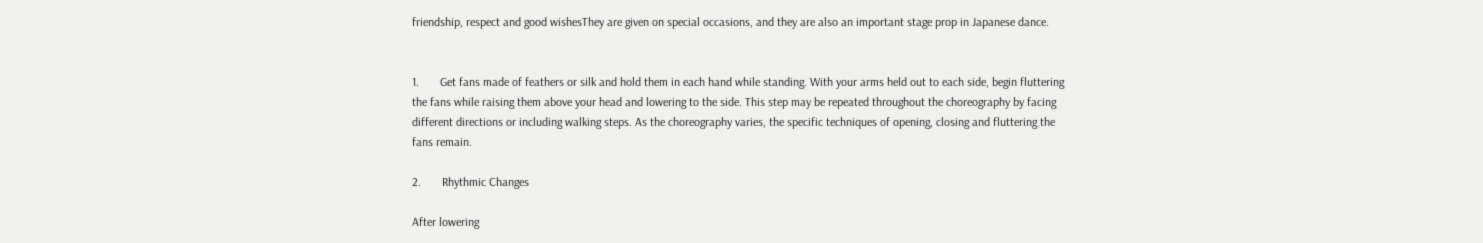friendship, respect and good wishesThey are given on special occasions, and they are also an important stage prop in Japanese dance.


1.       Get fans made of feathers or silk and hold them in each hand while standing. With your arms held out to each side, begin fluttering the fans while raising them above your head and lowering to the side. This step may be repeated throughout the choreography by facing different directions or including walking steps. As the choreography varies, the specific techniques of opening, closing and fluttering the fans remain.

2.       Rhythmic Changes

After lowering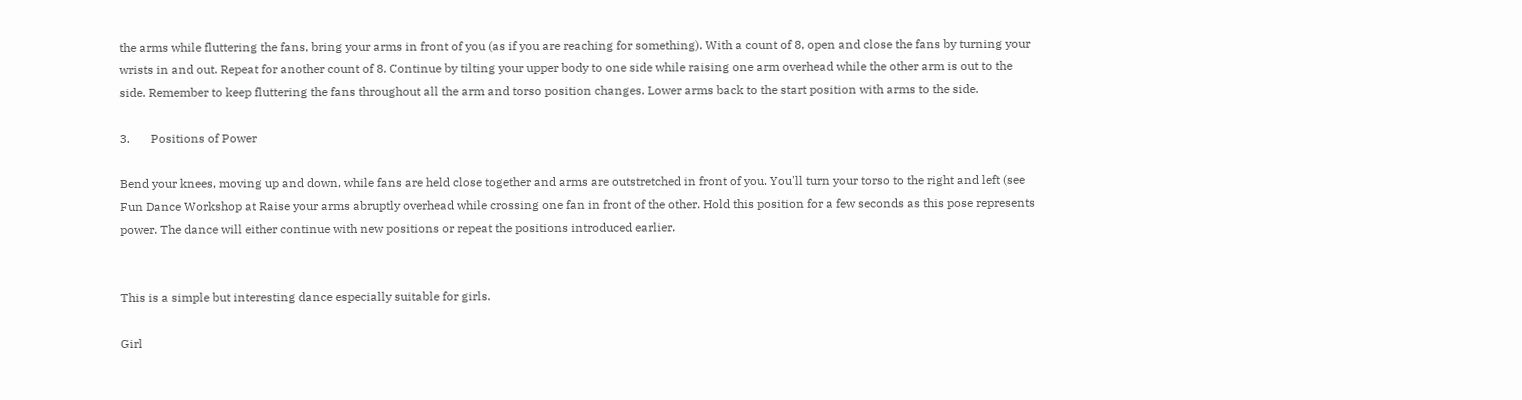the arms while fluttering the fans, bring your arms in front of you (as if you are reaching for something). With a count of 8, open and close the fans by turning your wrists in and out. Repeat for another count of 8. Continue by tilting your upper body to one side while raising one arm overhead while the other arm is out to the side. Remember to keep fluttering the fans throughout all the arm and torso position changes. Lower arms back to the start position with arms to the side.

3.       Positions of Power

Bend your knees, moving up and down, while fans are held close together and arms are outstretched in front of you. You'll turn your torso to the right and left (see Fun Dance Workshop at Raise your arms abruptly overhead while crossing one fan in front of the other. Hold this position for a few seconds as this pose represents power. The dance will either continue with new positions or repeat the positions introduced earlier.


This is a simple but interesting dance especially suitable for girls.

Girl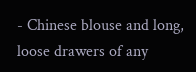- Chinese blouse and long, loose drawers of any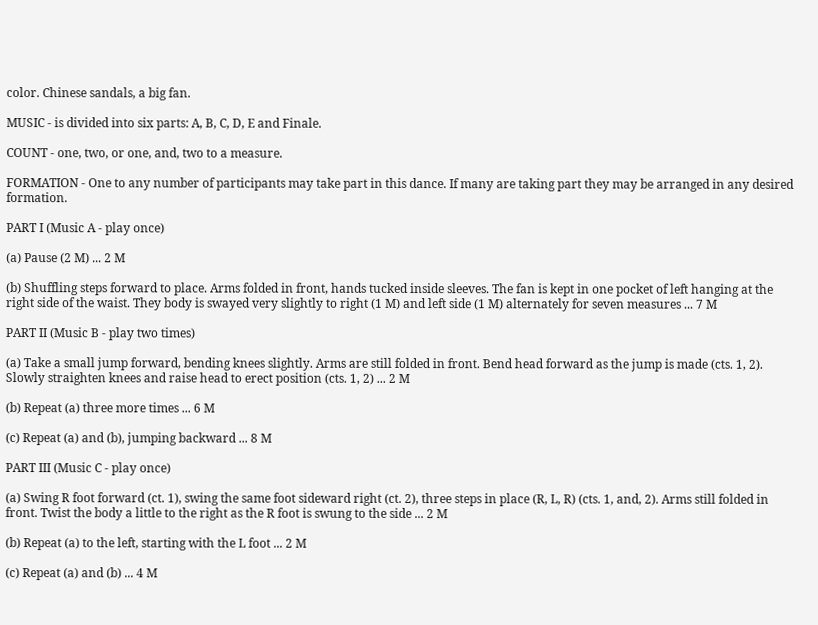color. Chinese sandals, a big fan.

MUSIC - is divided into six parts: A, B, C, D, E and Finale.

COUNT - one, two, or one, and, two to a measure.

FORMATION - One to any number of participants may take part in this dance. If many are taking part they may be arranged in any desired formation.

PART I (Music A - play once)

(a) Pause (2 M) ... 2 M

(b) Shuffling steps forward to place. Arms folded in front, hands tucked inside sleeves. The fan is kept in one pocket of left hanging at the right side of the waist. They body is swayed very slightly to right (1 M) and left side (1 M) alternately for seven measures ... 7 M

PART II (Music B - play two times)

(a) Take a small jump forward, bending knees slightly. Arms are still folded in front. Bend head forward as the jump is made (cts. 1, 2). Slowly straighten knees and raise head to erect position (cts. 1, 2) ... 2 M

(b) Repeat (a) three more times ... 6 M

(c) Repeat (a) and (b), jumping backward ... 8 M

PART III (Music C - play once)

(a) Swing R foot forward (ct. 1), swing the same foot sideward right (ct. 2), three steps in place (R, L, R) (cts. 1, and, 2). Arms still folded in front. Twist the body a little to the right as the R foot is swung to the side ... 2 M

(b) Repeat (a) to the left, starting with the L foot ... 2 M

(c) Repeat (a) and (b) ... 4 M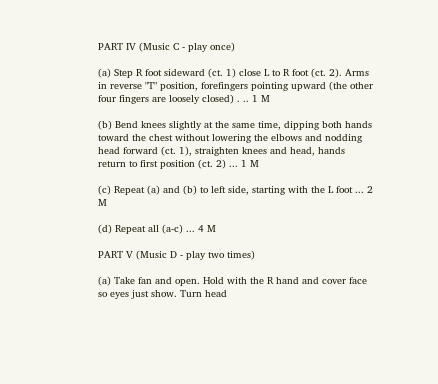PART IV (Music C - play once)

(a) Step R foot sideward (ct. 1) close L to R foot (ct. 2). Arms in reverse "T" position, forefingers pointing upward (the other four fingers are loosely closed) . .. 1 M

(b) Bend knees slightly at the same time, dipping both hands toward the chest without lowering the elbows and nodding head forward (ct. 1), straighten knees and head, hands return to first position (ct. 2) ... 1 M

(c) Repeat (a) and (b) to left side, starting with the L foot ... 2 M

(d) Repeat all (a-c) ... 4 M

PART V (Music D - play two times)

(a) Take fan and open. Hold with the R hand and cover face so eyes just show. Turn head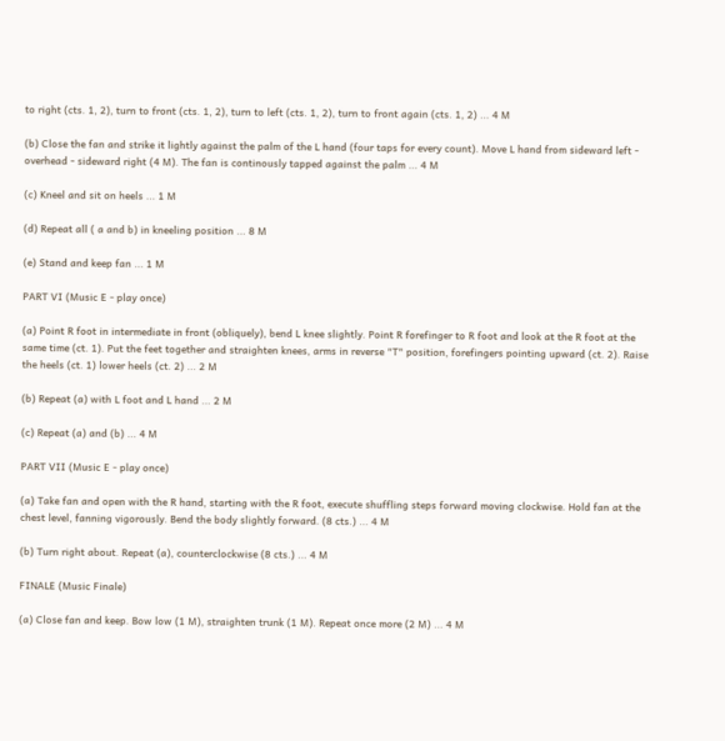to right (cts. 1, 2), turn to front (cts. 1, 2), turn to left (cts. 1, 2), turn to front again (cts. 1, 2) ... 4 M

(b) Close the fan and strike it lightly against the palm of the L hand (four taps for every count). Move L hand from sideward left - overhead - sideward right (4 M). The fan is continously tapped against the palm ... 4 M

(c) Kneel and sit on heels ... 1 M

(d) Repeat all ( a and b) in kneeling position ... 8 M

(e) Stand and keep fan ... 1 M

PART VI (Music E - play once)

(a) Point R foot in intermediate in front (obliquely), bend L knee slightly. Point R forefinger to R foot and look at the R foot at the same time (ct. 1). Put the feet together and straighten knees, arms in reverse "T" position, forefingers pointing upward (ct. 2). Raise the heels (ct. 1) lower heels (ct. 2) ... 2 M

(b) Repeat (a) with L foot and L hand ... 2 M

(c) Repeat (a) and (b) ... 4 M

PART VII (Music E - play once)

(a) Take fan and open with the R hand, starting with the R foot, execute shuffling steps forward moving clockwise. Hold fan at the chest level, fanning vigorously. Bend the body slightly forward. (8 cts.) ... 4 M

(b) Turn right about. Repeat (a), counterclockwise (8 cts.) ... 4 M

FINALE (Music Finale)

(a) Close fan and keep. Bow low (1 M), straighten trunk (1 M). Repeat once more (2 M) ... 4 M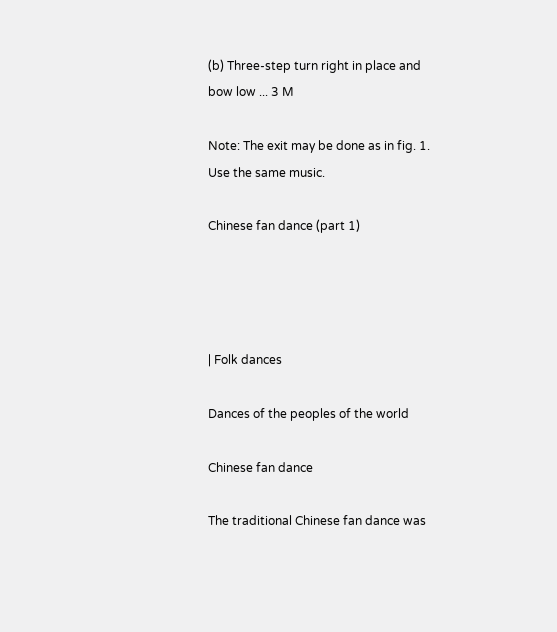(b) Three-step turn right in place and bow low ... 3 M

Note: The exit may be done as in fig. 1. Use the same music.

Chinese fan dance (part 1)




| Folk dances

Dances of the peoples of the world

Chinese fan dance

The traditional Chinese fan dance was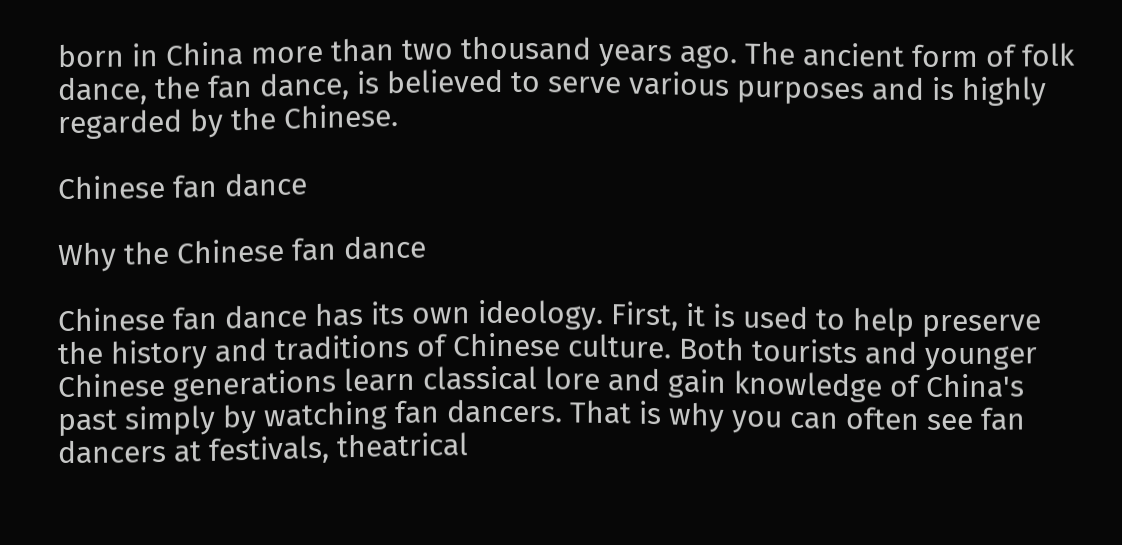born in China more than two thousand years ago. The ancient form of folk dance, the fan dance, is believed to serve various purposes and is highly regarded by the Chinese.

Chinese fan dance

Why the Chinese fan dance

Chinese fan dance has its own ideology. First, it is used to help preserve the history and traditions of Chinese culture. Both tourists and younger Chinese generations learn classical lore and gain knowledge of China's past simply by watching fan dancers. That is why you can often see fan dancers at festivals, theatrical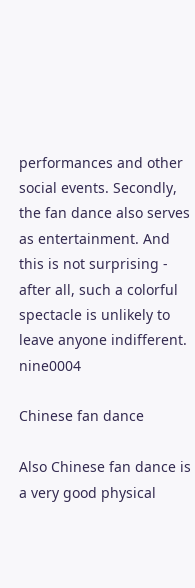performances and other social events. Secondly, the fan dance also serves as entertainment. And this is not surprising - after all, such a colorful spectacle is unlikely to leave anyone indifferent. nine0004

Chinese fan dance

Also Chinese fan dance is a very good physical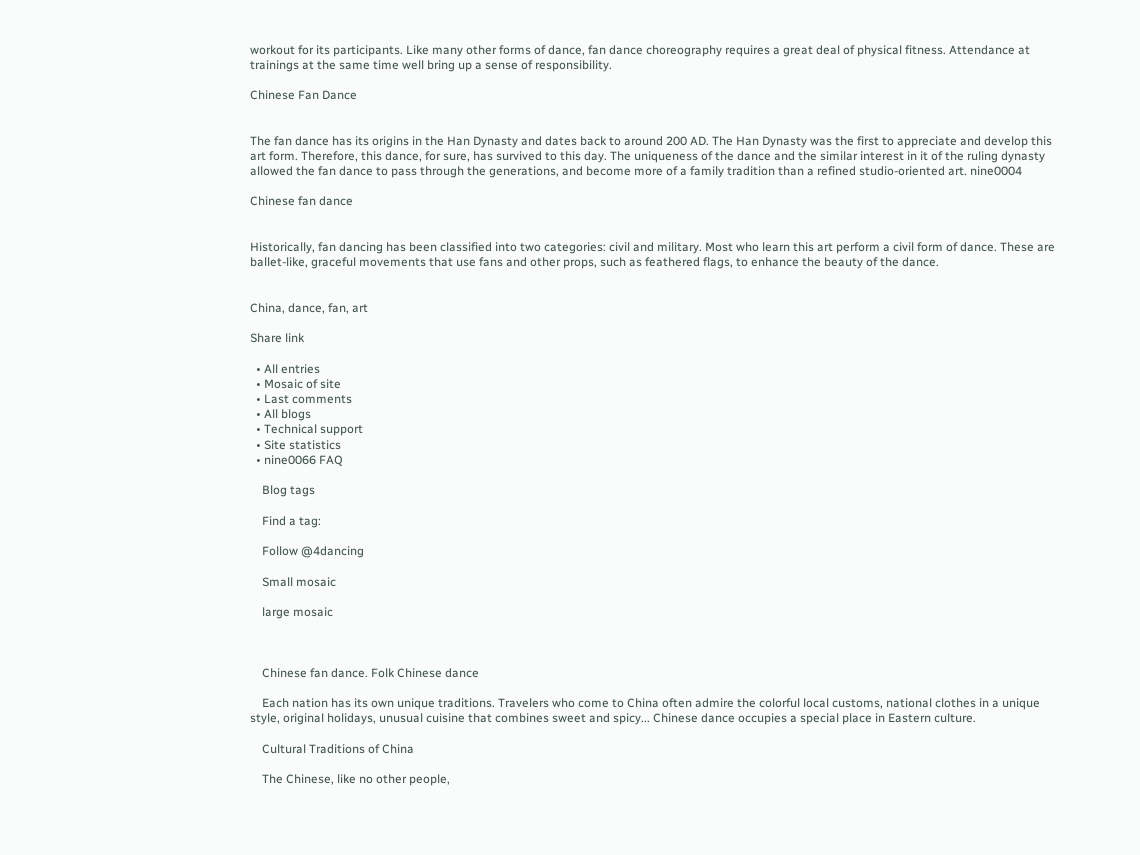workout for its participants. Like many other forms of dance, fan dance choreography requires a great deal of physical fitness. Attendance at trainings at the same time well bring up a sense of responsibility.

Chinese Fan Dance


The fan dance has its origins in the Han Dynasty and dates back to around 200 AD. The Han Dynasty was the first to appreciate and develop this art form. Therefore, this dance, for sure, has survived to this day. The uniqueness of the dance and the similar interest in it of the ruling dynasty allowed the fan dance to pass through the generations, and become more of a family tradition than a refined studio-oriented art. nine0004

Chinese fan dance


Historically, fan dancing has been classified into two categories: civil and military. Most who learn this art perform a civil form of dance. These are ballet-like, graceful movements that use fans and other props, such as feathered flags, to enhance the beauty of the dance.


China, dance, fan, art

Share link

  • All entries
  • Mosaic of site
  • Last comments
  • All blogs
  • Technical support
  • Site statistics
  • nine0066 FAQ

    Blog tags

    Find a tag:

    Follow @4dancing

    Small mosaic

    large mosaic



    Chinese fan dance. Folk Chinese dance

    Each nation has its own unique traditions. Travelers who come to China often admire the colorful local customs, national clothes in a unique style, original holidays, unusual cuisine that combines sweet and spicy... Chinese dance occupies a special place in Eastern culture.

    Cultural Traditions of China

    The Chinese, like no other people,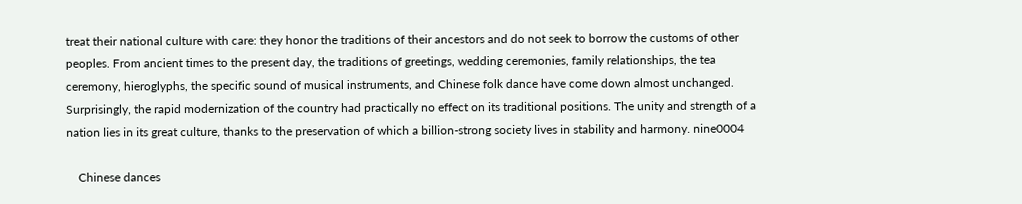treat their national culture with care: they honor the traditions of their ancestors and do not seek to borrow the customs of other peoples. From ancient times to the present day, the traditions of greetings, wedding ceremonies, family relationships, the tea ceremony, hieroglyphs, the specific sound of musical instruments, and Chinese folk dance have come down almost unchanged. Surprisingly, the rapid modernization of the country had practically no effect on its traditional positions. The unity and strength of a nation lies in its great culture, thanks to the preservation of which a billion-strong society lives in stability and harmony. nine0004

    Chinese dances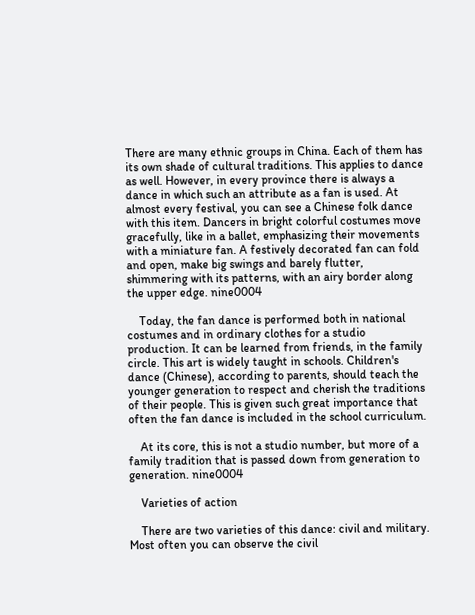There are many ethnic groups in China. Each of them has its own shade of cultural traditions. This applies to dance as well. However, in every province there is always a dance in which such an attribute as a fan is used. At almost every festival, you can see a Chinese folk dance with this item. Dancers in bright colorful costumes move gracefully, like in a ballet, emphasizing their movements with a miniature fan. A festively decorated fan can fold and open, make big swings and barely flutter, shimmering with its patterns, with an airy border along the upper edge. nine0004

    Today, the fan dance is performed both in national costumes and in ordinary clothes for a studio production. It can be learned from friends, in the family circle. This art is widely taught in schools. Children's dance (Chinese), according to parents, should teach the younger generation to respect and cherish the traditions of their people. This is given such great importance that often the fan dance is included in the school curriculum.

    At its core, this is not a studio number, but more of a family tradition that is passed down from generation to generation. nine0004

    Varieties of action

    There are two varieties of this dance: civil and military. Most often you can observe the civil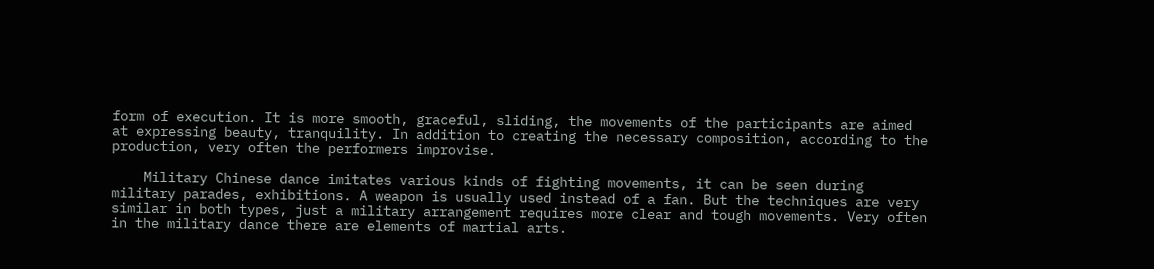form of execution. It is more smooth, graceful, sliding, the movements of the participants are aimed at expressing beauty, tranquility. In addition to creating the necessary composition, according to the production, very often the performers improvise.

    Military Chinese dance imitates various kinds of fighting movements, it can be seen during military parades, exhibitions. A weapon is usually used instead of a fan. But the techniques are very similar in both types, just a military arrangement requires more clear and tough movements. Very often in the military dance there are elements of martial arts.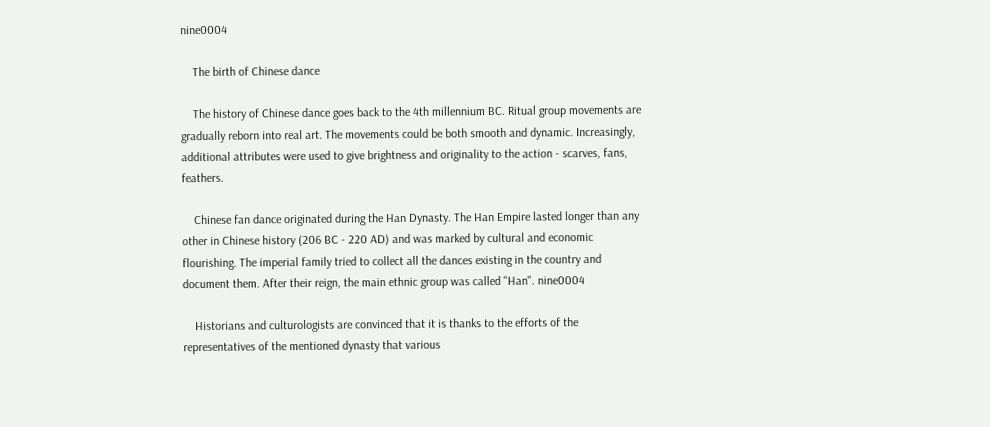nine0004

    The birth of Chinese dance

    The history of Chinese dance goes back to the 4th millennium BC. Ritual group movements are gradually reborn into real art. The movements could be both smooth and dynamic. Increasingly, additional attributes were used to give brightness and originality to the action - scarves, fans, feathers.

    Chinese fan dance originated during the Han Dynasty. The Han Empire lasted longer than any other in Chinese history (206 BC - 220 AD) and was marked by cultural and economic flourishing. The imperial family tried to collect all the dances existing in the country and document them. After their reign, the main ethnic group was called "Han". nine0004

    Historians and culturologists are convinced that it is thanks to the efforts of the representatives of the mentioned dynasty that various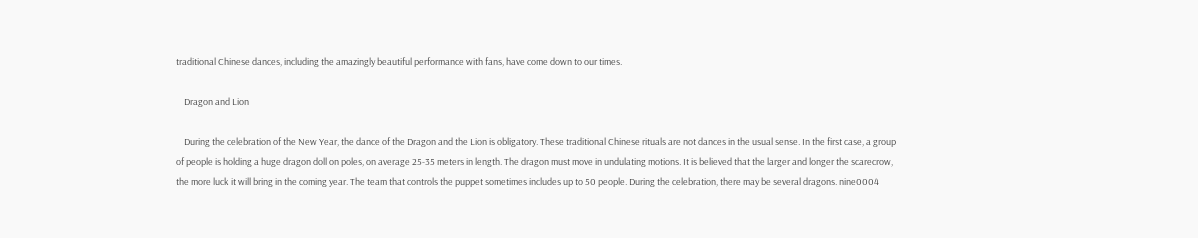traditional Chinese dances, including the amazingly beautiful performance with fans, have come down to our times.

    Dragon and Lion

    During the celebration of the New Year, the dance of the Dragon and the Lion is obligatory. These traditional Chinese rituals are not dances in the usual sense. In the first case, a group of people is holding a huge dragon doll on poles, on average 25-35 meters in length. The dragon must move in undulating motions. It is believed that the larger and longer the scarecrow, the more luck it will bring in the coming year. The team that controls the puppet sometimes includes up to 50 people. During the celebration, there may be several dragons. nine0004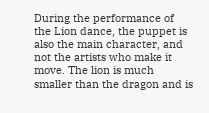During the performance of the Lion dance, the puppet is also the main character, and not the artists who make it move. The lion is much smaller than the dragon and is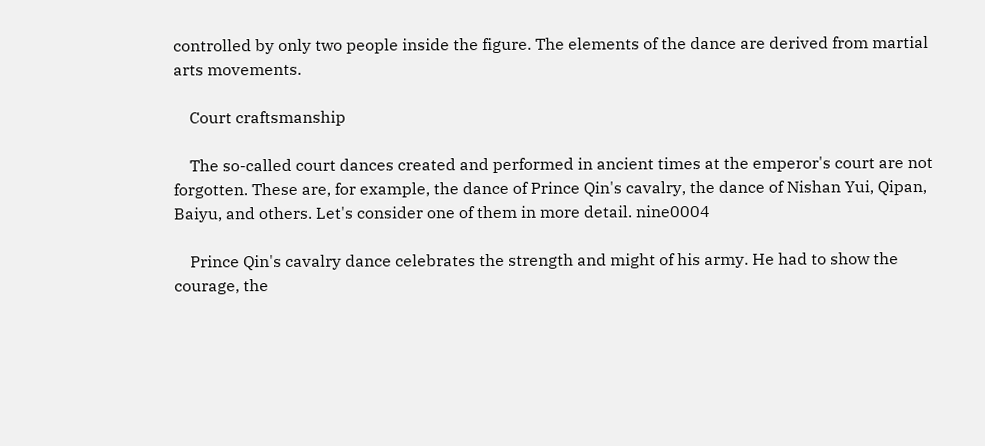controlled by only two people inside the figure. The elements of the dance are derived from martial arts movements.

    Court craftsmanship

    The so-called court dances created and performed in ancient times at the emperor's court are not forgotten. These are, for example, the dance of Prince Qin's cavalry, the dance of Nishan Yui, Qipan, Baiyu, and others. Let's consider one of them in more detail. nine0004

    Prince Qin's cavalry dance celebrates the strength and might of his army. He had to show the courage, the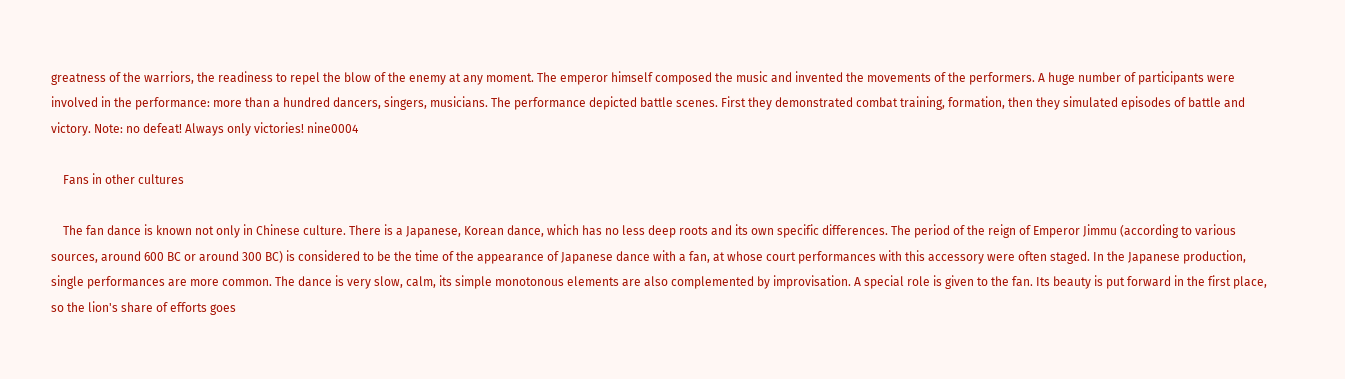greatness of the warriors, the readiness to repel the blow of the enemy at any moment. The emperor himself composed the music and invented the movements of the performers. A huge number of participants were involved in the performance: more than a hundred dancers, singers, musicians. The performance depicted battle scenes. First they demonstrated combat training, formation, then they simulated episodes of battle and victory. Note: no defeat! Always only victories! nine0004

    Fans in other cultures

    The fan dance is known not only in Chinese culture. There is a Japanese, Korean dance, which has no less deep roots and its own specific differences. The period of the reign of Emperor Jimmu (according to various sources, around 600 BC or around 300 BC) is considered to be the time of the appearance of Japanese dance with a fan, at whose court performances with this accessory were often staged. In the Japanese production, single performances are more common. The dance is very slow, calm, its simple monotonous elements are also complemented by improvisation. A special role is given to the fan. Its beauty is put forward in the first place, so the lion's share of efforts goes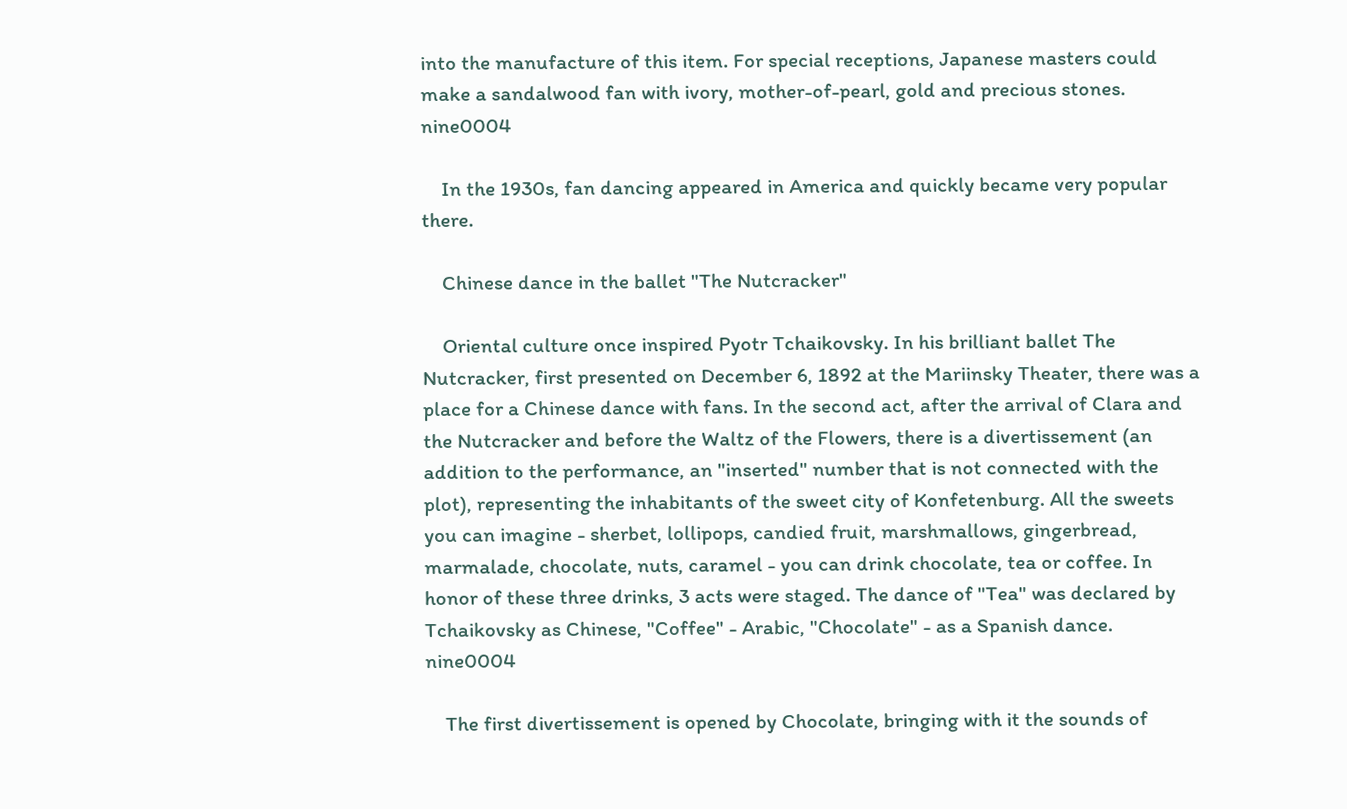into the manufacture of this item. For special receptions, Japanese masters could make a sandalwood fan with ivory, mother-of-pearl, gold and precious stones. nine0004

    In the 1930s, fan dancing appeared in America and quickly became very popular there.

    Chinese dance in the ballet "The Nutcracker"

    Oriental culture once inspired Pyotr Tchaikovsky. In his brilliant ballet The Nutcracker, first presented on December 6, 1892 at the Mariinsky Theater, there was a place for a Chinese dance with fans. In the second act, after the arrival of Clara and the Nutcracker and before the Waltz of the Flowers, there is a divertissement (an addition to the performance, an "inserted" number that is not connected with the plot), representing the inhabitants of the sweet city of Konfetenburg. All the sweets you can imagine - sherbet, lollipops, candied fruit, marshmallows, gingerbread, marmalade, chocolate, nuts, caramel - you can drink chocolate, tea or coffee. In honor of these three drinks, 3 acts were staged. The dance of "Tea" was declared by Tchaikovsky as Chinese, "Coffee" - Arabic, "Chocolate" - as a Spanish dance. nine0004

    The first divertissement is opened by Chocolate, bringing with it the sounds of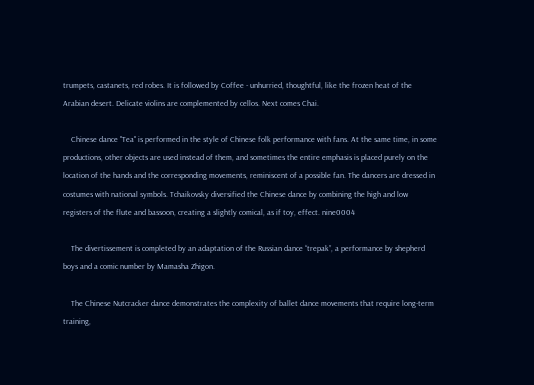trumpets, castanets, red robes. It is followed by Coffee - unhurried, thoughtful, like the frozen heat of the Arabian desert. Delicate violins are complemented by cellos. Next comes Chai.

    Chinese dance "Tea" is performed in the style of Chinese folk performance with fans. At the same time, in some productions, other objects are used instead of them, and sometimes the entire emphasis is placed purely on the location of the hands and the corresponding movements, reminiscent of a possible fan. The dancers are dressed in costumes with national symbols. Tchaikovsky diversified the Chinese dance by combining the high and low registers of the flute and bassoon, creating a slightly comical, as if toy, effect. nine0004

    The divertissement is completed by an adaptation of the Russian dance “trepak”, a performance by shepherd boys and a comic number by Mamasha Zhigon.

    The Chinese Nutcracker dance demonstrates the complexity of ballet dance movements that require long-term training,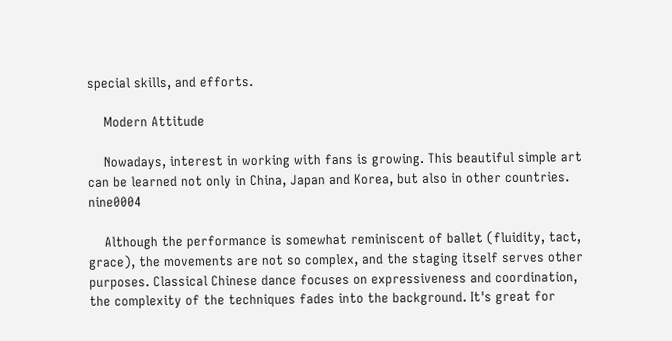special skills, and efforts.

    Modern Attitude

    Nowadays, interest in working with fans is growing. This beautiful simple art can be learned not only in China, Japan and Korea, but also in other countries. nine0004

    Although the performance is somewhat reminiscent of ballet (fluidity, tact, grace), the movements are not so complex, and the staging itself serves other purposes. Classical Chinese dance focuses on expressiveness and coordination, the complexity of the techniques fades into the background. It's great for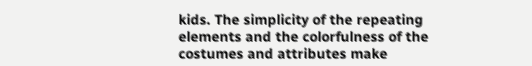kids. The simplicity of the repeating elements and the colorfulness of the costumes and attributes make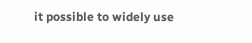it possible to widely use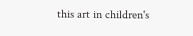this art in children's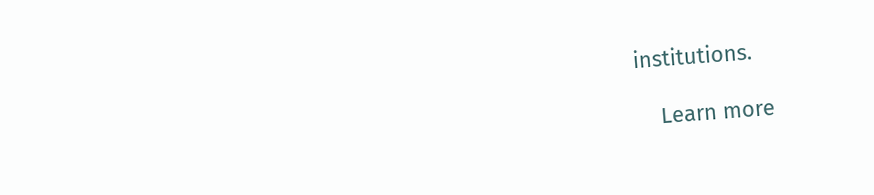institutions.

    Learn more